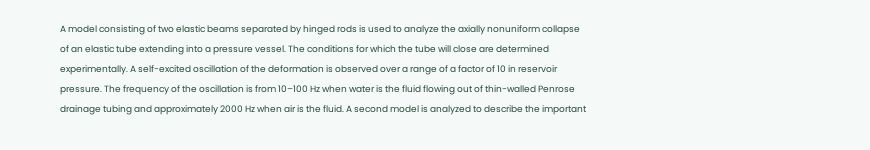A model consisting of two elastic beams separated by hinged rods is used to analyze the axially nonuniform collapse of an elastic tube extending into a pressure vessel. The conditions for which the tube will close are determined experimentally. A self-excited oscillation of the deformation is observed over a range of a factor of 10 in reservoir pressure. The frequency of the oscillation is from 10–100 Hz when water is the fluid flowing out of thin-walled Penrose drainage tubing and approximately 2000 Hz when air is the fluid. A second model is analyzed to describe the important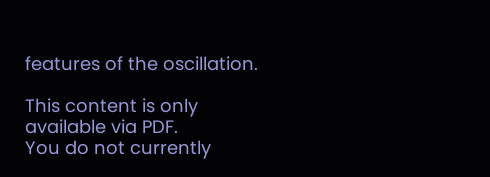features of the oscillation.

This content is only available via PDF.
You do not currently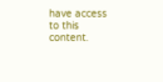have access to this content.